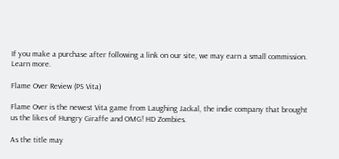If you make a purchase after following a link on our site, we may earn a small commission. Learn more.

Flame Over Review (PS Vita)

Flame Over is the newest Vita game from Laughing Jackal, the indie company that brought us the likes of Hungry Giraffe and OMG! HD Zombies.

As the title may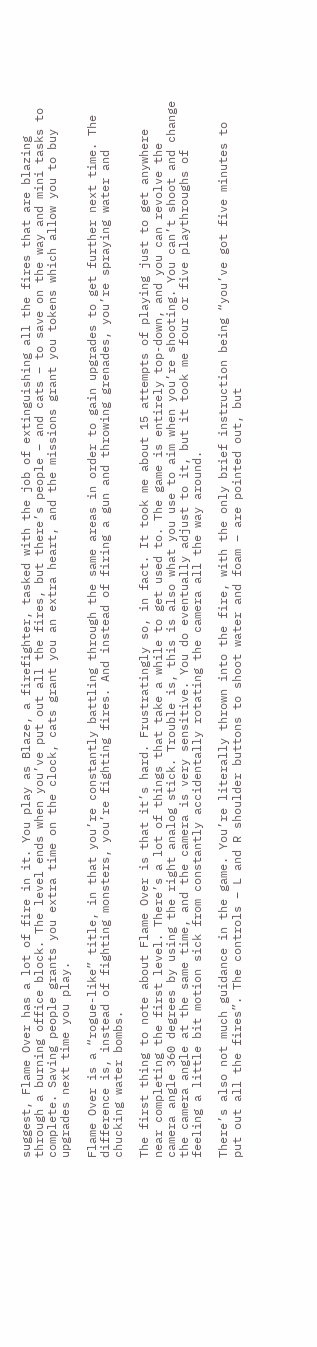suggest, Flame Over has a lot of fire in it. You play as Blaze, a firefighter, tasked with the job of extinguishing all the fires that are blazing through a burning office block. The level ends when you’ve put out all the fires, but there’s people – and cats – to save on the way and mini tasks to complete. Saving people grants you extra time on the clock, cats grant you an extra heart, and the missions grant you tokens which allow you to buy upgrades next time you play.

Flame Over is a “rogue-like” title, in that you’re constantly battling through the same areas in order to gain upgrades to get further next time. The difference is, instead of fighting monsters, you’re fighting fires. And instead of firing a gun and throwing grenades, you’re spraying water and chucking water bombs.

The first thing to note about Flame Over is that it’s hard. Frustratingly so, in fact. It took me about 15 attempts of playing just to get anywhere near completing the first level. There’s a lot of things that take a while to get used to. The game is entirely top-down, and you can revolve the camera angle 360 degrees by using the right analog stick. Trouble is, this is also what you use to aim when you’re shooting. You can’t shoot and change the camera angle at the same time, and the camera is very sensitive. You do eventually adjust to it, but it took me four or five playthroughs of feeling a little bit motion sick from constantly accidentally rotating the camera all the way around.

There’s also not much guidance in the game. You’re literally thrown into the fire, with the only brief instruction being “you’ve got five minutes to put out all the fires”. The controls – L and R shoulder buttons to shoot water and foam – are pointed out, but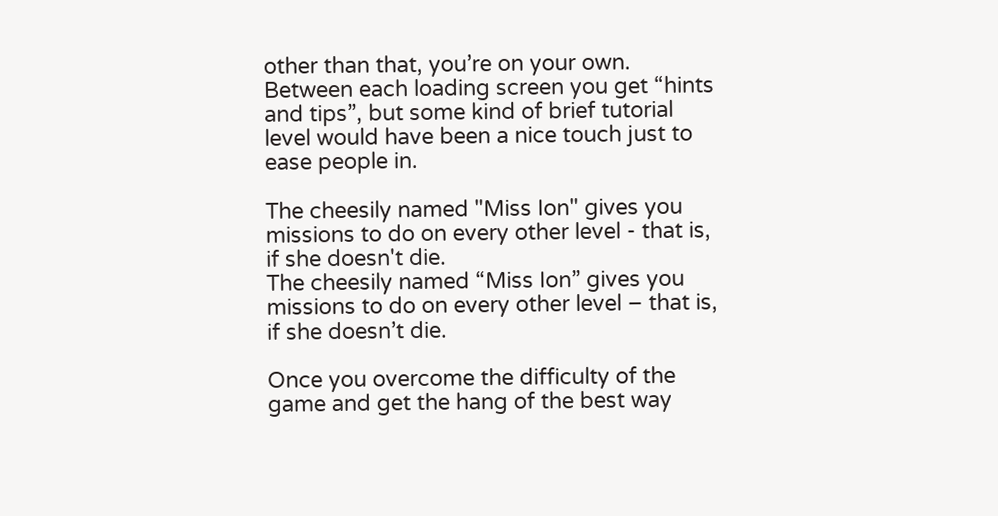other than that, you’re on your own. Between each loading screen you get “hints and tips”, but some kind of brief tutorial level would have been a nice touch just to ease people in.

The cheesily named "Miss Ion" gives you missions to do on every other level - that is, if she doesn't die.
The cheesily named “Miss Ion” gives you missions to do on every other level – that is, if she doesn’t die.

Once you overcome the difficulty of the game and get the hang of the best way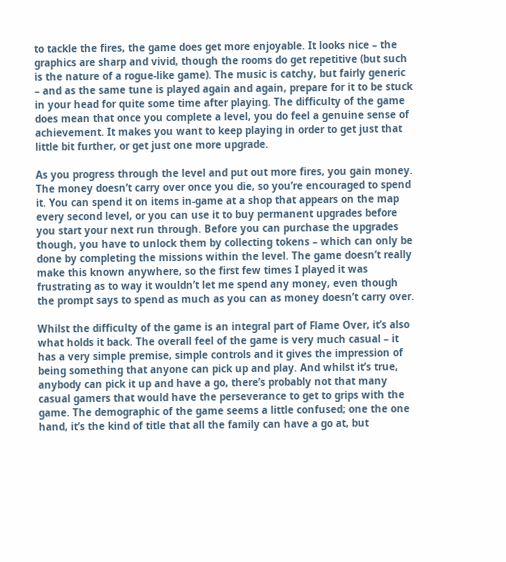to tackle the fires, the game does get more enjoyable. It looks nice – the graphics are sharp and vivid, though the rooms do get repetitive (but such is the nature of a rogue-like game). The music is catchy, but fairly generic – and as the same tune is played again and again, prepare for it to be stuck in your head for quite some time after playing. The difficulty of the game does mean that once you complete a level, you do feel a genuine sense of achievement. It makes you want to keep playing in order to get just that little bit further, or get just one more upgrade.

As you progress through the level and put out more fires, you gain money. The money doesn’t carry over once you die, so you’re encouraged to spend it. You can spend it on items in-game at a shop that appears on the map every second level, or you can use it to buy permanent upgrades before you start your next run through. Before you can purchase the upgrades though, you have to unlock them by collecting tokens – which can only be done by completing the missions within the level. The game doesn’t really make this known anywhere, so the first few times I played it was frustrating as to way it wouldn’t let me spend any money, even though the prompt says to spend as much as you can as money doesn’t carry over.

Whilst the difficulty of the game is an integral part of Flame Over, it’s also what holds it back. The overall feel of the game is very much casual – it has a very simple premise, simple controls and it gives the impression of being something that anyone can pick up and play. And whilst it’s true, anybody can pick it up and have a go, there’s probably not that many casual gamers that would have the perseverance to get to grips with the game. The demographic of the game seems a little confused; one the one hand, it’s the kind of title that all the family can have a go at, but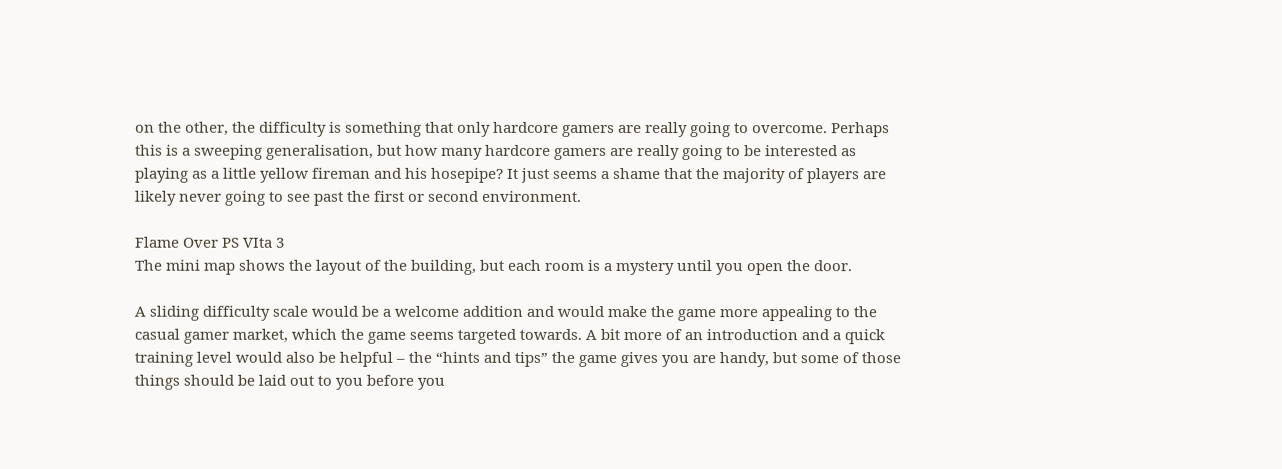on the other, the difficulty is something that only hardcore gamers are really going to overcome. Perhaps this is a sweeping generalisation, but how many hardcore gamers are really going to be interested as playing as a little yellow fireman and his hosepipe? It just seems a shame that the majority of players are likely never going to see past the first or second environment.

Flame Over PS VIta 3
The mini map shows the layout of the building, but each room is a mystery until you open the door.

A sliding difficulty scale would be a welcome addition and would make the game more appealing to the casual gamer market, which the game seems targeted towards. A bit more of an introduction and a quick training level would also be helpful – the “hints and tips” the game gives you are handy, but some of those things should be laid out to you before you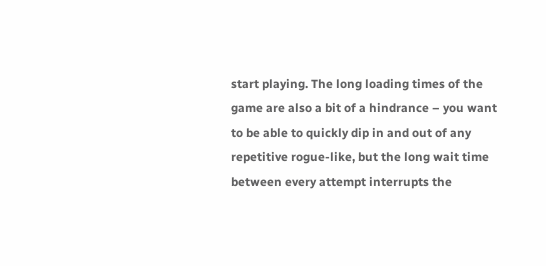start playing. The long loading times of the game are also a bit of a hindrance – you want to be able to quickly dip in and out of any repetitive rogue-like, but the long wait time between every attempt interrupts the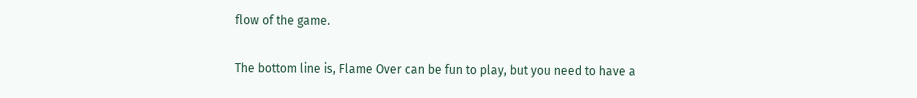flow of the game.

The bottom line is, Flame Over can be fun to play, but you need to have a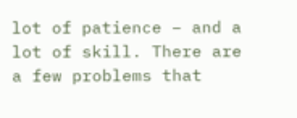lot of patience – and a lot of skill. There are a few problems that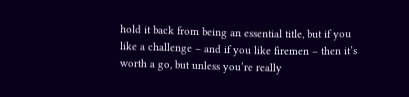hold it back from being an essential title, but if you like a challenge – and if you like firemen – then it’s worth a go, but unless you’re really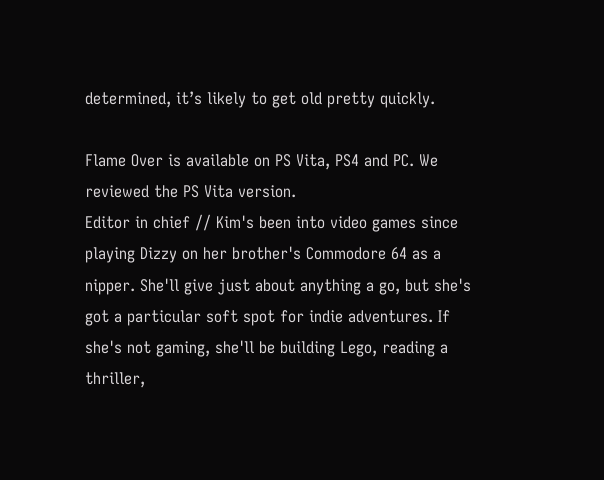determined, it’s likely to get old pretty quickly.

Flame Over is available on PS Vita, PS4 and PC. We reviewed the PS Vita version.
Editor in chief // Kim's been into video games since playing Dizzy on her brother's Commodore 64 as a nipper. She'll give just about anything a go, but she's got a particular soft spot for indie adventures. If she's not gaming, she'll be building Lego, reading a thriller,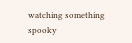watching something spooky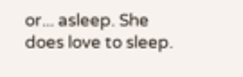or... asleep. She does love to sleep.